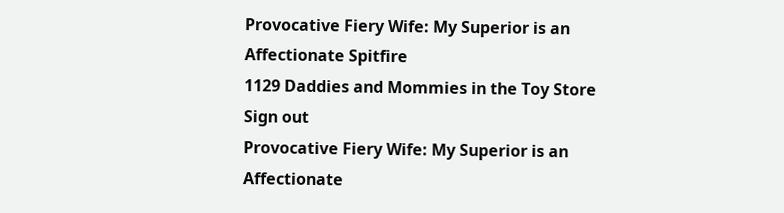Provocative Fiery Wife: My Superior is an Affectionate Spitfire
1129 Daddies and Mommies in the Toy Store
Sign out
Provocative Fiery Wife: My Superior is an Affectionate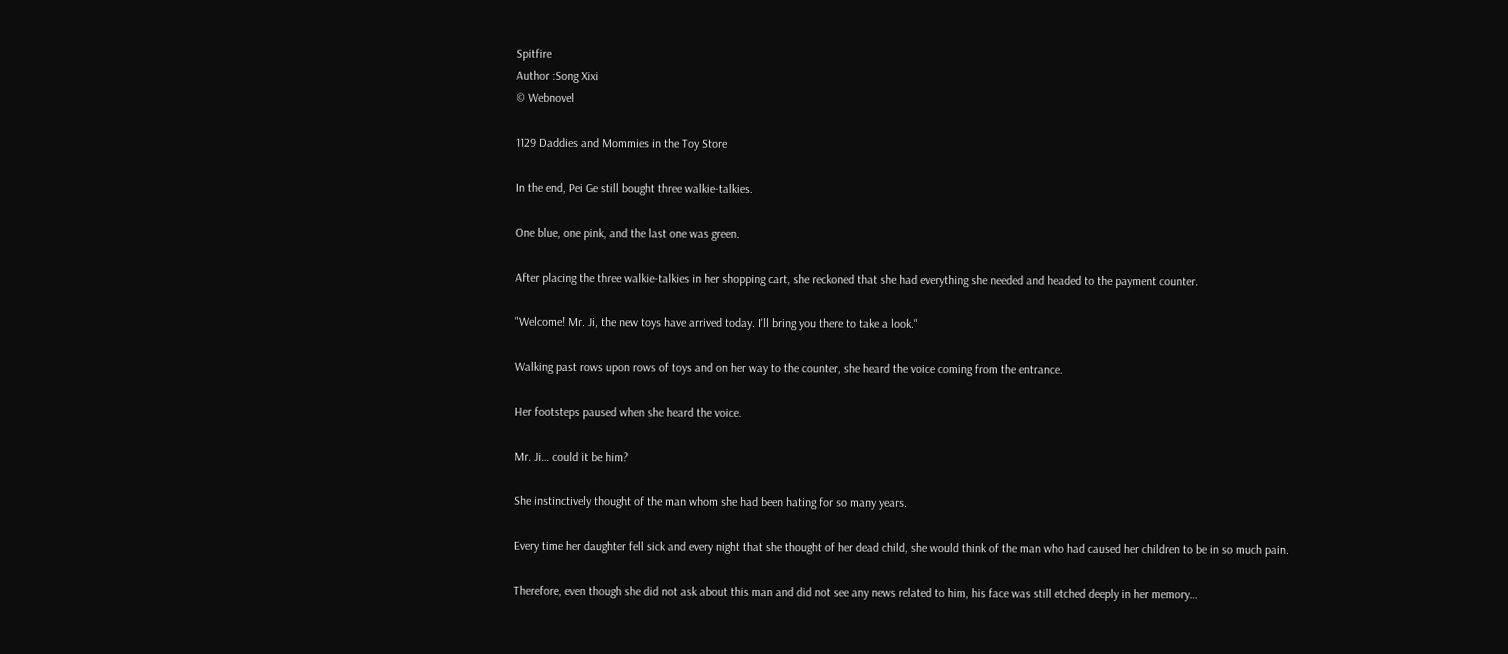Spitfire
Author :Song Xixi
© Webnovel

1129 Daddies and Mommies in the Toy Store

In the end, Pei Ge still bought three walkie-talkies.

One blue, one pink, and the last one was green.

After placing the three walkie-talkies in her shopping cart, she reckoned that she had everything she needed and headed to the payment counter.

"Welcome! Mr. Ji, the new toys have arrived today. I'll bring you there to take a look."

Walking past rows upon rows of toys and on her way to the counter, she heard the voice coming from the entrance.

Her footsteps paused when she heard the voice.

Mr. Ji… could it be him?

She instinctively thought of the man whom she had been hating for so many years.

Every time her daughter fell sick and every night that she thought of her dead child, she would think of the man who had caused her children to be in so much pain.

Therefore, even though she did not ask about this man and did not see any news related to him, his face was still etched deeply in her memory…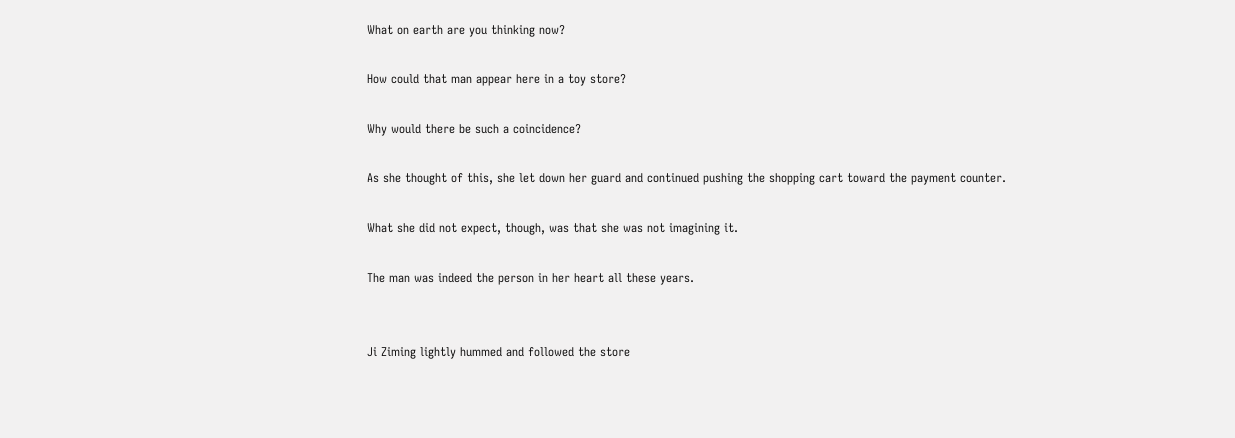What on earth are you thinking now?

How could that man appear here in a toy store?

Why would there be such a coincidence?

As she thought of this, she let down her guard and continued pushing the shopping cart toward the payment counter.

What she did not expect, though, was that she was not imagining it.

The man was indeed the person in her heart all these years.


Ji Ziming lightly hummed and followed the store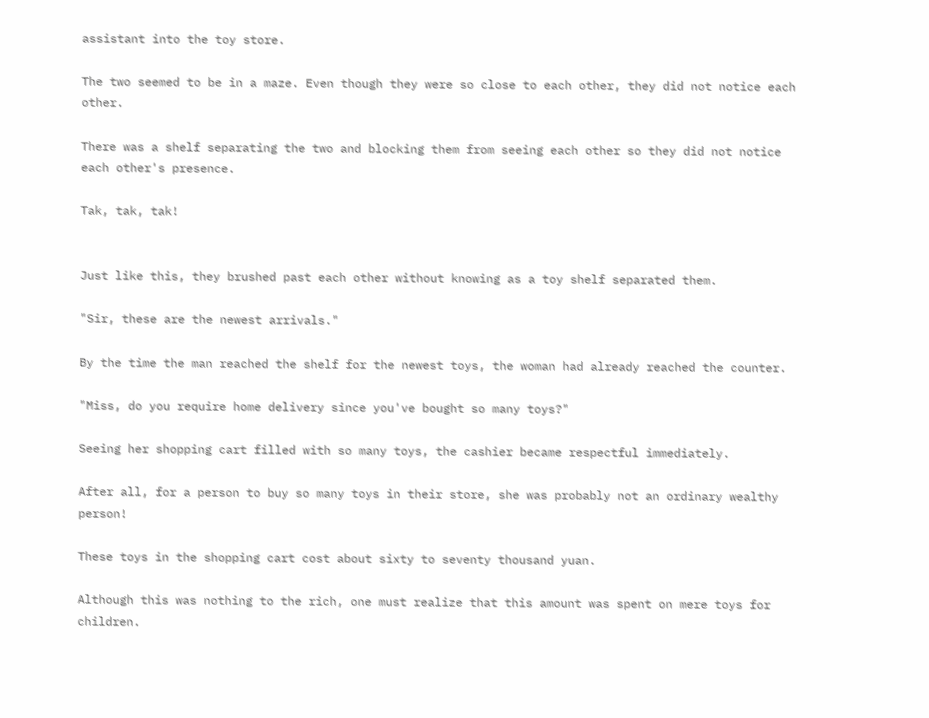assistant into the toy store.

The two seemed to be in a maze. Even though they were so close to each other, they did not notice each other.

There was a shelf separating the two and blocking them from seeing each other so they did not notice each other's presence.

Tak, tak, tak!


Just like this, they brushed past each other without knowing as a toy shelf separated them.

"Sir, these are the newest arrivals."

By the time the man reached the shelf for the newest toys, the woman had already reached the counter.

"Miss, do you require home delivery since you've bought so many toys?"

Seeing her shopping cart filled with so many toys, the cashier became respectful immediately.

After all, for a person to buy so many toys in their store, she was probably not an ordinary wealthy person!

These toys in the shopping cart cost about sixty to seventy thousand yuan.

Although this was nothing to the rich, one must realize that this amount was spent on mere toys for children.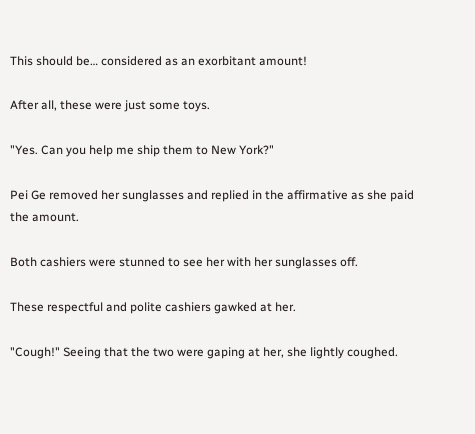This should be… considered as an exorbitant amount!

After all, these were just some toys.

"Yes. Can you help me ship them to New York?"

Pei Ge removed her sunglasses and replied in the affirmative as she paid the amount.

Both cashiers were stunned to see her with her sunglasses off.

These respectful and polite cashiers gawked at her.

"Cough!" Seeing that the two were gaping at her, she lightly coughed.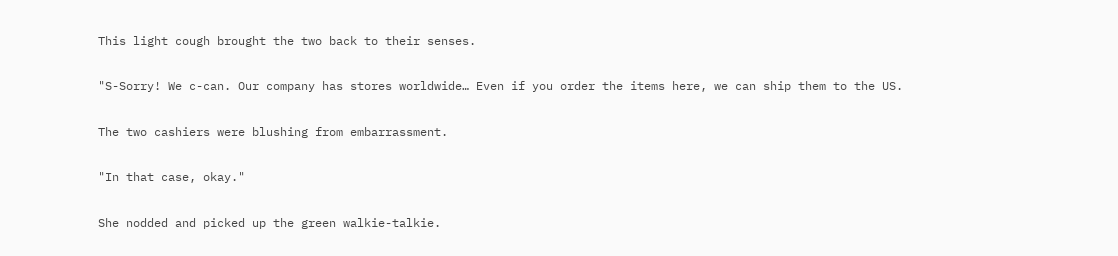This light cough brought the two back to their senses.

"S-Sorry! We c-can. Our company has stores worldwide… Even if you order the items here, we can ship them to the US.

The two cashiers were blushing from embarrassment.

"In that case, okay."

She nodded and picked up the green walkie-talkie.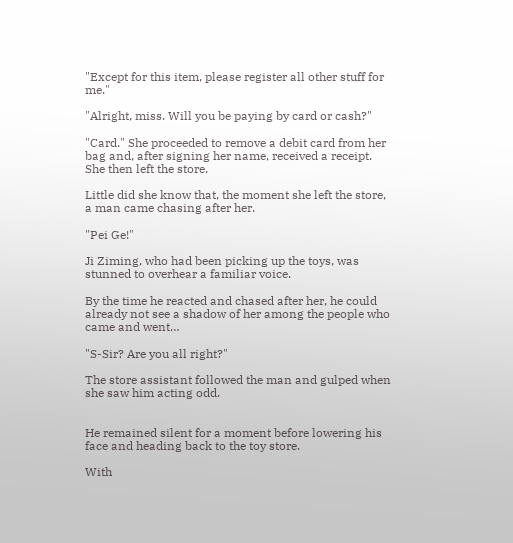"Except for this item, please register all other stuff for me."

"Alright, miss. Will you be paying by card or cash?"

"Card." She proceeded to remove a debit card from her bag and, after signing her name, received a receipt. She then left the store.

Little did she know that, the moment she left the store, a man came chasing after her.

"Pei Ge!"

Ji Ziming, who had been picking up the toys, was stunned to overhear a familiar voice.

By the time he reacted and chased after her, he could already not see a shadow of her among the people who came and went…

"S-Sir? Are you all right?"

The store assistant followed the man and gulped when she saw him acting odd.


He remained silent for a moment before lowering his face and heading back to the toy store.

With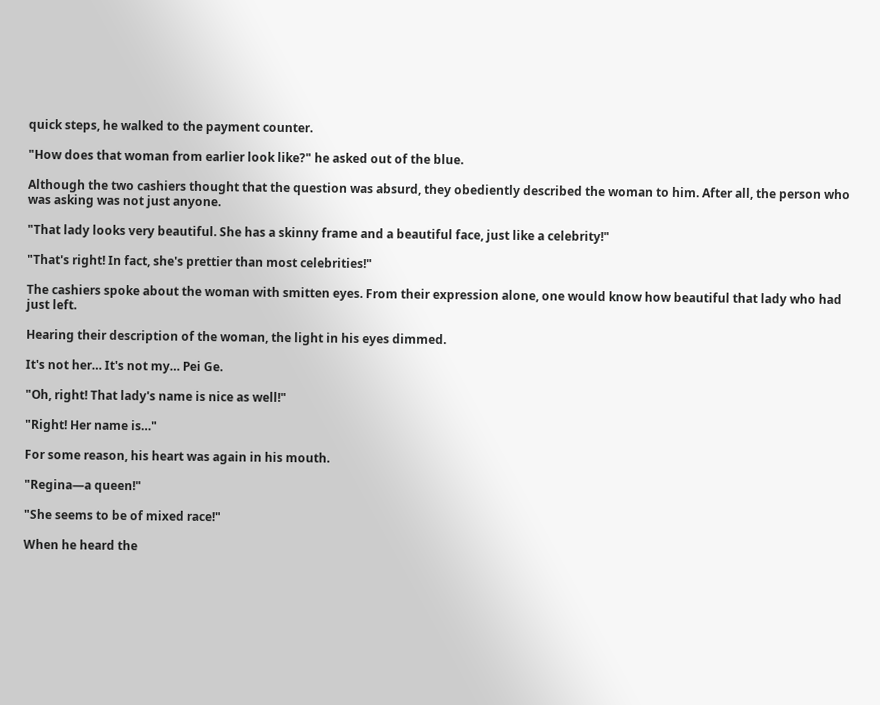quick steps, he walked to the payment counter.

"How does that woman from earlier look like?" he asked out of the blue.

Although the two cashiers thought that the question was absurd, they obediently described the woman to him. After all, the person who was asking was not just anyone.

"That lady looks very beautiful. She has a skinny frame and a beautiful face, just like a celebrity!"

"That's right! In fact, she's prettier than most celebrities!"

The cashiers spoke about the woman with smitten eyes. From their expression alone, one would know how beautiful that lady who had just left.

Hearing their description of the woman, the light in his eyes dimmed.

It's not her… It's not my… Pei Ge.

"Oh, right! That lady's name is nice as well!"

"Right! Her name is…"

For some reason, his heart was again in his mouth.

"Regina—a queen!"

"She seems to be of mixed race!"

When he heard the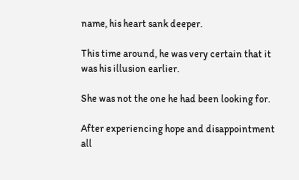name, his heart sank deeper.

This time around, he was very certain that it was his illusion earlier.

She was not the one he had been looking for.

After experiencing hope and disappointment all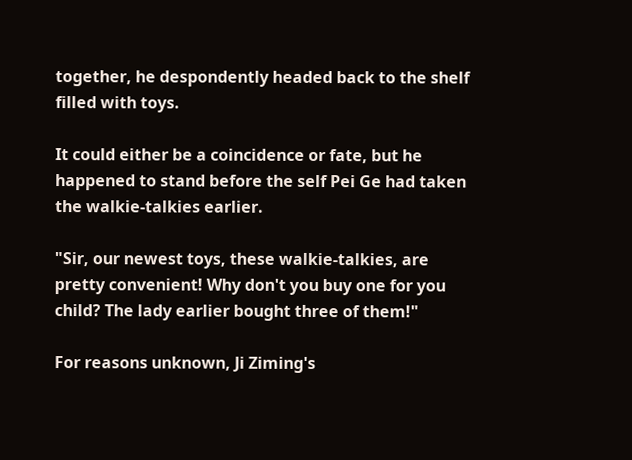together, he despondently headed back to the shelf filled with toys.

It could either be a coincidence or fate, but he happened to stand before the self Pei Ge had taken the walkie-talkies earlier.

"Sir, our newest toys, these walkie-talkies, are pretty convenient! Why don't you buy one for you child? The lady earlier bought three of them!"

For reasons unknown, Ji Ziming's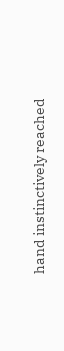hand instinctively reached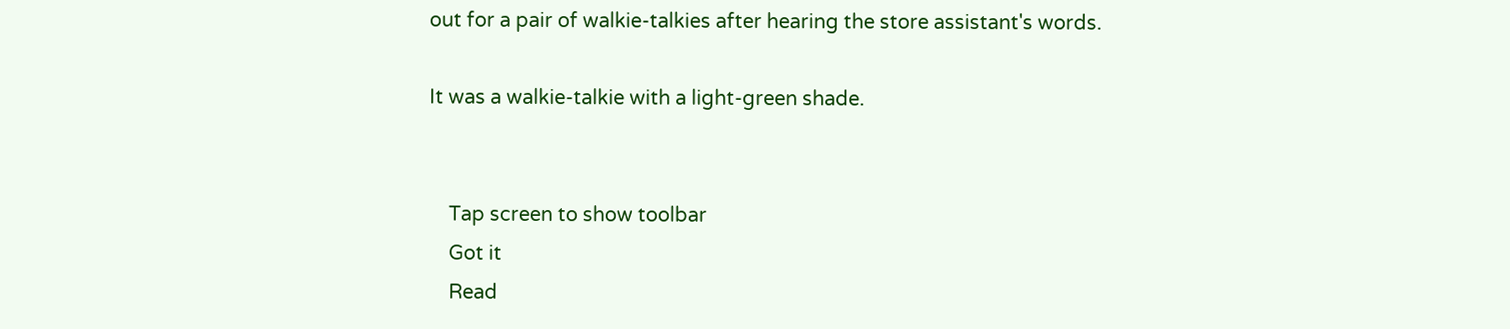out for a pair of walkie-talkies after hearing the store assistant's words.

It was a walkie-talkie with a light-green shade.


    Tap screen to show toolbar
    Got it
    Read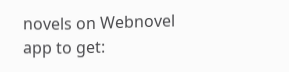novels on Webnovel app to get: